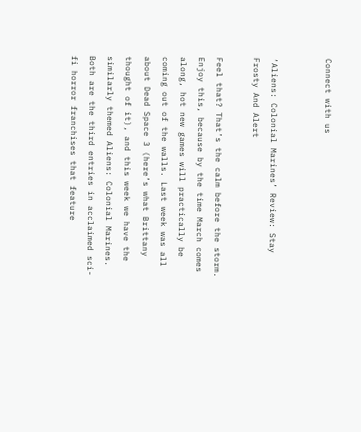Connect with us


‘Aliens: Colonial Marines’ Review: Stay Frosty And Alert

Feel that? That’s the calm before the storm. Enjoy this, because by the time March comes along, hot new games will practically be coming out of the walls. Last week was all about Dead Space 3 (here’s what Brittany thought of it), and this week we have the similarly themed Aliens: Colonial Marines. Both are the third entries in acclaimed sci-fi horror franchises that feature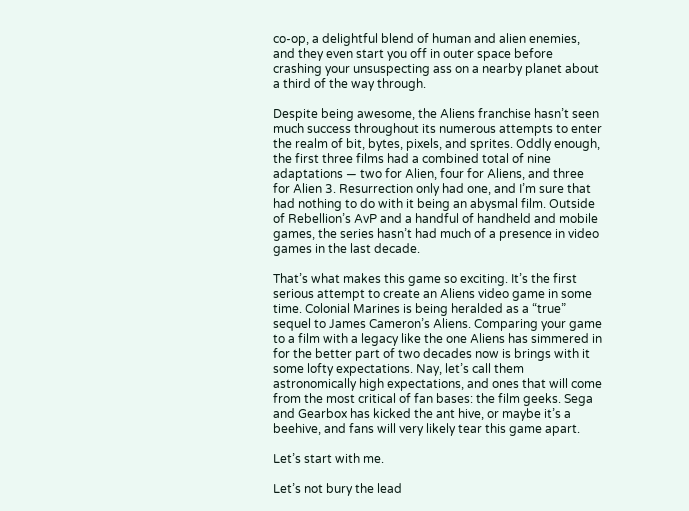co-op, a delightful blend of human and alien enemies, and they even start you off in outer space before crashing your unsuspecting ass on a nearby planet about a third of the way through.

Despite being awesome, the Aliens franchise hasn’t seen much success throughout its numerous attempts to enter the realm of bit, bytes, pixels, and sprites. Oddly enough, the first three films had a combined total of nine adaptations — two for Alien, four for Aliens, and three for Alien 3. Resurrection only had one, and I’m sure that had nothing to do with it being an abysmal film. Outside of Rebellion’s AvP and a handful of handheld and mobile games, the series hasn’t had much of a presence in video games in the last decade.

That’s what makes this game so exciting. It’s the first serious attempt to create an Aliens video game in some time. Colonial Marines is being heralded as a “true” sequel to James Cameron’s Aliens. Comparing your game to a film with a legacy like the one Aliens has simmered in for the better part of two decades now is brings with it some lofty expectations. Nay, let’s call them astronomically high expectations, and ones that will come from the most critical of fan bases: the film geeks. Sega and Gearbox has kicked the ant hive, or maybe it’s a beehive, and fans will very likely tear this game apart.

Let’s start with me.

Let’s not bury the lead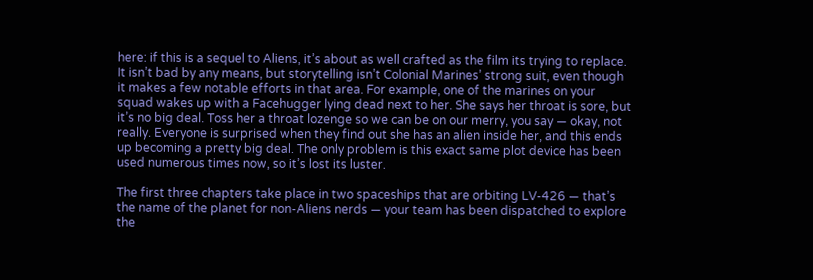here: if this is a sequel to Aliens, it’s about as well crafted as the film its trying to replace. It isn’t bad by any means, but storytelling isn’t Colonial Marines’ strong suit, even though it makes a few notable efforts in that area. For example, one of the marines on your squad wakes up with a Facehugger lying dead next to her. She says her throat is sore, but it’s no big deal. Toss her a throat lozenge so we can be on our merry, you say — okay, not really. Everyone is surprised when they find out she has an alien inside her, and this ends up becoming a pretty big deal. The only problem is this exact same plot device has been used numerous times now, so it’s lost its luster.

The first three chapters take place in two spaceships that are orbiting LV-426 — that’s the name of the planet for non-Aliens nerds — your team has been dispatched to explore the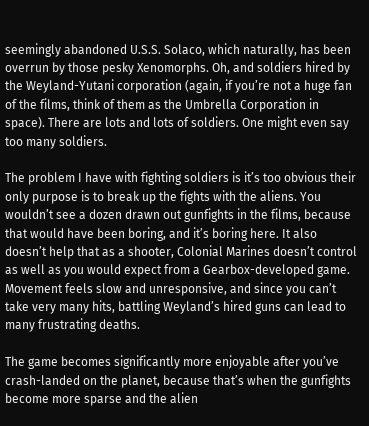seemingly abandoned U.S.S. Solaco, which naturally, has been overrun by those pesky Xenomorphs. Oh, and soldiers hired by the Weyland-Yutani corporation (again, if you’re not a huge fan of the films, think of them as the Umbrella Corporation in space). There are lots and lots of soldiers. One might even say too many soldiers.

The problem I have with fighting soldiers is it’s too obvious their only purpose is to break up the fights with the aliens. You wouldn’t see a dozen drawn out gunfights in the films, because that would have been boring, and it’s boring here. It also doesn’t help that as a shooter, Colonial Marines doesn’t control as well as you would expect from a Gearbox-developed game. Movement feels slow and unresponsive, and since you can’t take very many hits, battling Weyland’s hired guns can lead to many frustrating deaths.

The game becomes significantly more enjoyable after you’ve crash-landed on the planet, because that’s when the gunfights become more sparse and the alien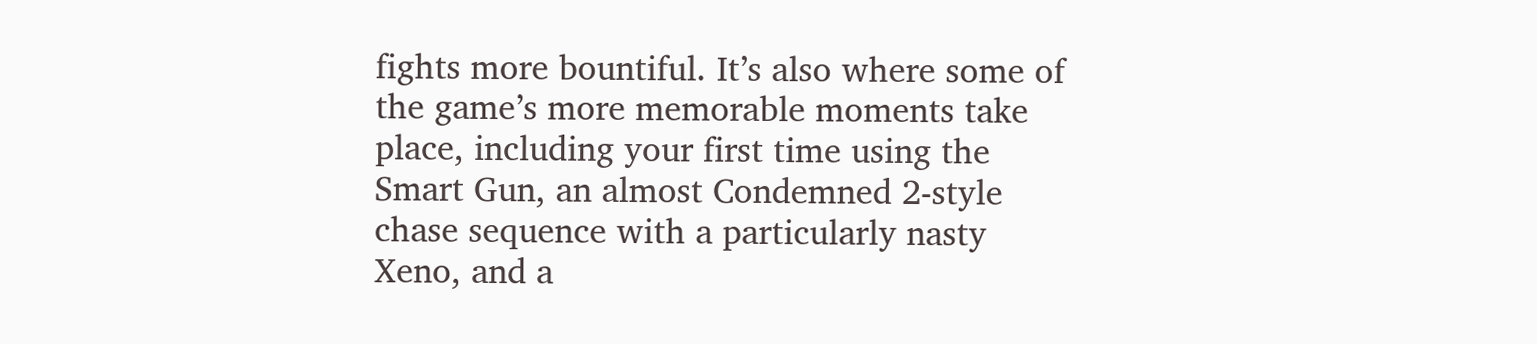fights more bountiful. It’s also where some of the game’s more memorable moments take place, including your first time using the Smart Gun, an almost Condemned 2-style chase sequence with a particularly nasty Xeno, and a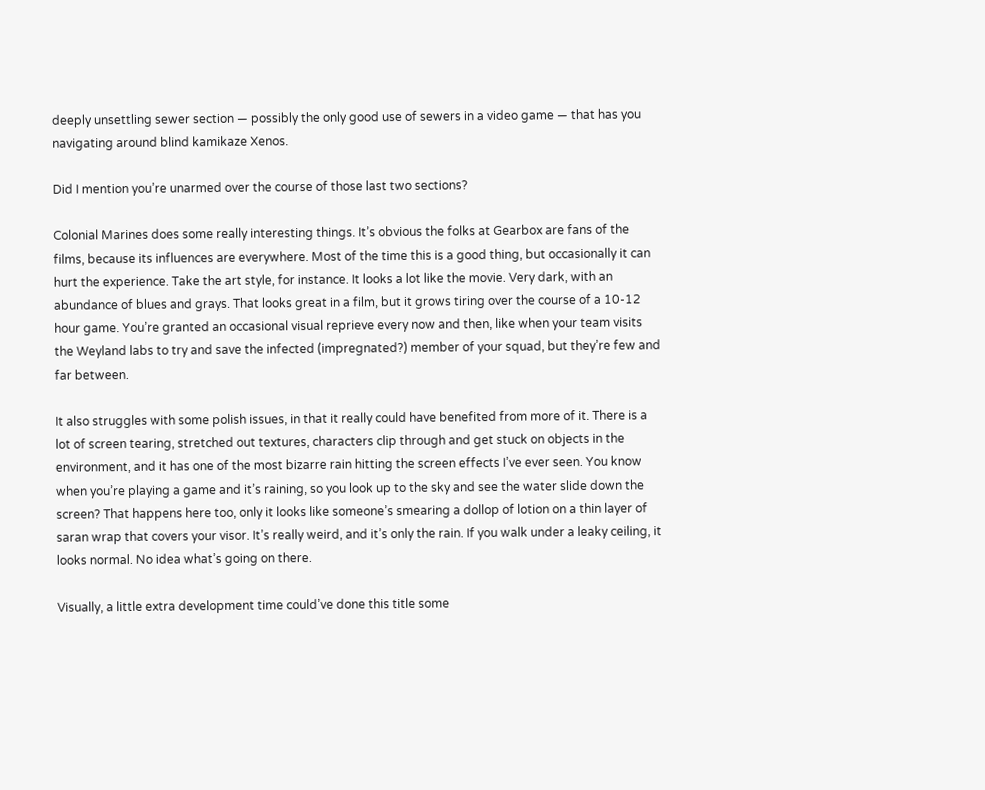deeply unsettling sewer section — possibly the only good use of sewers in a video game — that has you navigating around blind kamikaze Xenos.

Did I mention you’re unarmed over the course of those last two sections?

Colonial Marines does some really interesting things. It’s obvious the folks at Gearbox are fans of the films, because its influences are everywhere. Most of the time this is a good thing, but occasionally it can hurt the experience. Take the art style, for instance. It looks a lot like the movie. Very dark, with an abundance of blues and grays. That looks great in a film, but it grows tiring over the course of a 10-12 hour game. You’re granted an occasional visual reprieve every now and then, like when your team visits the Weyland labs to try and save the infected (impregnated?) member of your squad, but they’re few and far between.

It also struggles with some polish issues, in that it really could have benefited from more of it. There is a lot of screen tearing, stretched out textures, characters clip through and get stuck on objects in the environment, and it has one of the most bizarre rain hitting the screen effects I’ve ever seen. You know when you’re playing a game and it’s raining, so you look up to the sky and see the water slide down the screen? That happens here too, only it looks like someone’s smearing a dollop of lotion on a thin layer of saran wrap that covers your visor. It’s really weird, and it’s only the rain. If you walk under a leaky ceiling, it looks normal. No idea what’s going on there.

Visually, a little extra development time could’ve done this title some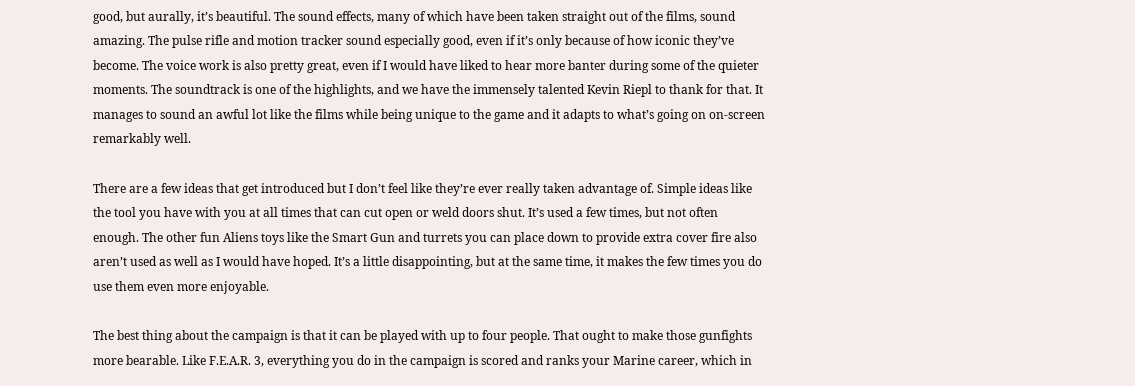good, but aurally, it’s beautiful. The sound effects, many of which have been taken straight out of the films, sound amazing. The pulse rifle and motion tracker sound especially good, even if it’s only because of how iconic they’ve become. The voice work is also pretty great, even if I would have liked to hear more banter during some of the quieter moments. The soundtrack is one of the highlights, and we have the immensely talented Kevin Riepl to thank for that. It manages to sound an awful lot like the films while being unique to the game and it adapts to what’s going on on-screen remarkably well.

There are a few ideas that get introduced but I don’t feel like they’re ever really taken advantage of. Simple ideas like the tool you have with you at all times that can cut open or weld doors shut. It’s used a few times, but not often enough. The other fun Aliens toys like the Smart Gun and turrets you can place down to provide extra cover fire also aren’t used as well as I would have hoped. It’s a little disappointing, but at the same time, it makes the few times you do use them even more enjoyable.

The best thing about the campaign is that it can be played with up to four people. That ought to make those gunfights more bearable. Like F.E.A.R. 3, everything you do in the campaign is scored and ranks your Marine career, which in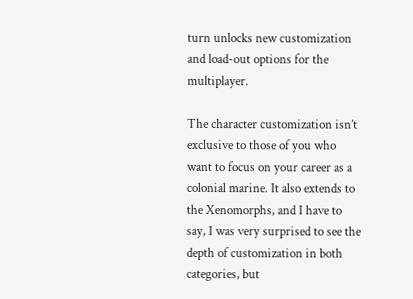turn unlocks new customization and load-out options for the multiplayer.

The character customization isn’t exclusive to those of you who want to focus on your career as a colonial marine. It also extends to the Xenomorphs, and I have to say, I was very surprised to see the depth of customization in both categories, but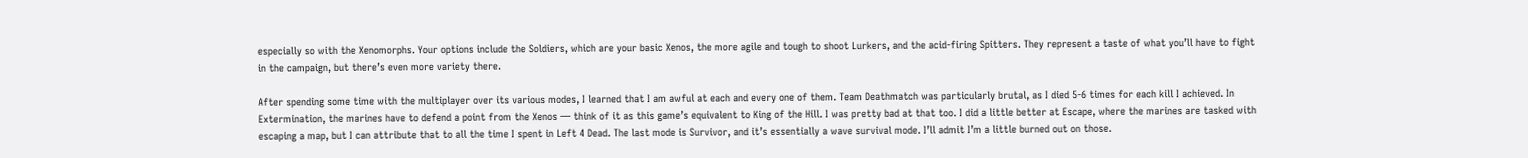especially so with the Xenomorphs. Your options include the Soldiers, which are your basic Xenos, the more agile and tough to shoot Lurkers, and the acid-firing Spitters. They represent a taste of what you’ll have to fight in the campaign, but there’s even more variety there.

After spending some time with the multiplayer over its various modes, I learned that I am awful at each and every one of them. Team Deathmatch was particularly brutal, as I died 5-6 times for each kill I achieved. In Extermination, the marines have to defend a point from the Xenos — think of it as this game’s equivalent to King of the Hill. I was pretty bad at that too. I did a little better at Escape, where the marines are tasked with escaping a map, but I can attribute that to all the time I spent in Left 4 Dead. The last mode is Survivor, and it’s essentially a wave survival mode. I’ll admit I’m a little burned out on those.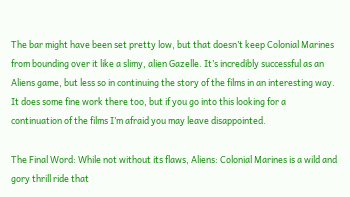The bar might have been set pretty low, but that doesn’t keep Colonial Marines from bounding over it like a slimy, alien Gazelle. It’s incredibly successful as an Aliens game, but less so in continuing the story of the films in an interesting way. It does some fine work there too, but if you go into this looking for a continuation of the films I’m afraid you may leave disappointed.

The Final Word: While not without its flaws, Aliens: Colonial Marines is a wild and gory thrill ride that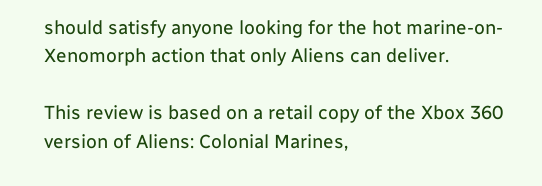should satisfy anyone looking for the hot marine-on-Xenomorph action that only Aliens can deliver.

This review is based on a retail copy of the Xbox 360 version of Aliens: Colonial Marines,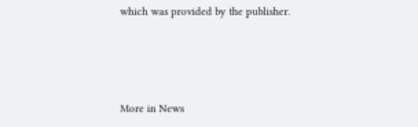which was provided by the publisher.




More in News